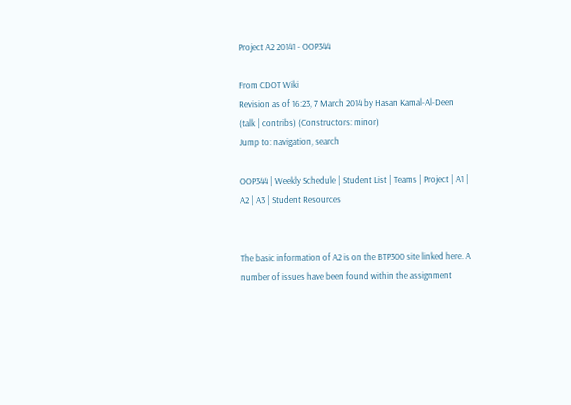Project A2 20141 - OOP344

From CDOT Wiki
Revision as of 16:23, 7 March 2014 by Hasan Kamal-Al-Deen (talk | contribs) (Constructors: minor)
Jump to: navigation, search

OOP344 | Weekly Schedule | Student List | Teams | Project | A1 | A2 | A3 | Student Resources


The basic information of A2 is on the BTP300 site linked here. A number of issues have been found within the assignment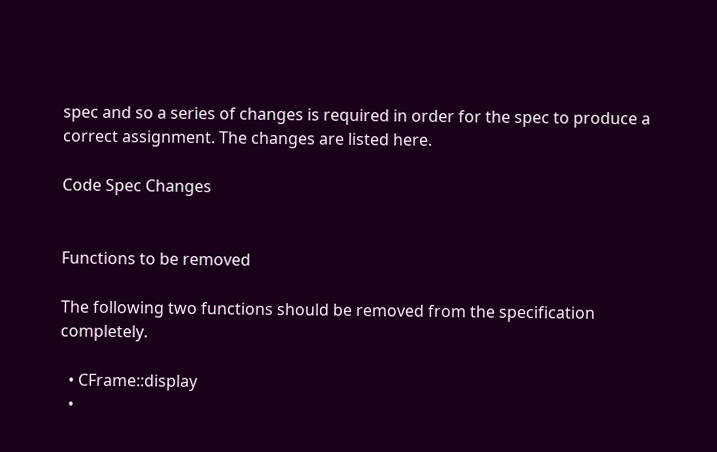spec and so a series of changes is required in order for the spec to produce a correct assignment. The changes are listed here.

Code Spec Changes


Functions to be removed

The following two functions should be removed from the specification completely.

  • CFrame::display
  •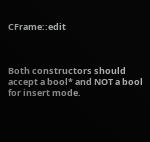CFrame::edit



Both constructors should accept a bool* and NOT a bool for insert mode.